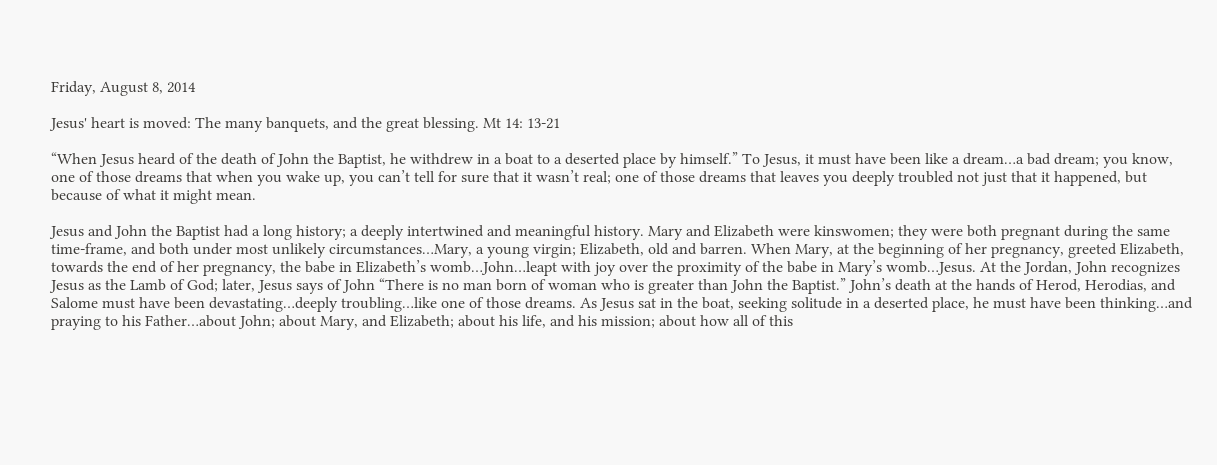Friday, August 8, 2014

Jesus' heart is moved: The many banquets, and the great blessing. Mt 14: 13-21

“When Jesus heard of the death of John the Baptist, he withdrew in a boat to a deserted place by himself.” To Jesus, it must have been like a dream…a bad dream; you know, one of those dreams that when you wake up, you can’t tell for sure that it wasn’t real; one of those dreams that leaves you deeply troubled not just that it happened, but because of what it might mean.

Jesus and John the Baptist had a long history; a deeply intertwined and meaningful history. Mary and Elizabeth were kinswomen; they were both pregnant during the same time-frame, and both under most unlikely circumstances…Mary, a young virgin; Elizabeth, old and barren. When Mary, at the beginning of her pregnancy, greeted Elizabeth, towards the end of her pregnancy, the babe in Elizabeth’s womb…John…leapt with joy over the proximity of the babe in Mary’s womb…Jesus. At the Jordan, John recognizes Jesus as the Lamb of God; later, Jesus says of John “There is no man born of woman who is greater than John the Baptist.” John’s death at the hands of Herod, Herodias, and Salome must have been devastating…deeply troubling…like one of those dreams. As Jesus sat in the boat, seeking solitude in a deserted place, he must have been thinking…and praying to his Father…about John; about Mary, and Elizabeth; about his life, and his mission; about how all of this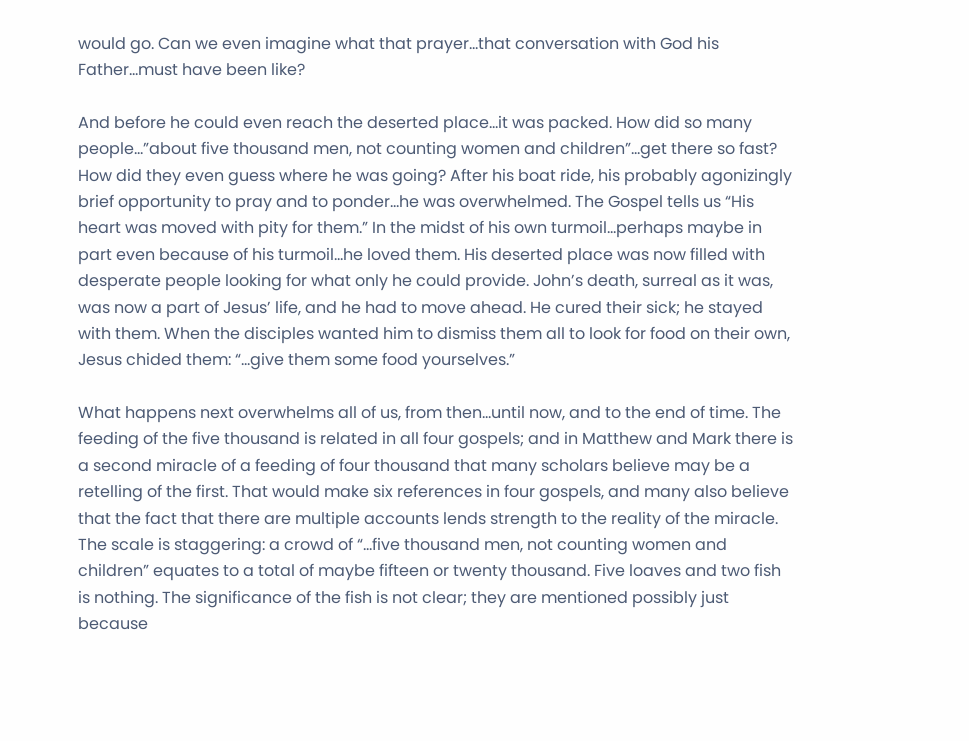would go. Can we even imagine what that prayer…that conversation with God his Father…must have been like?

And before he could even reach the deserted place…it was packed. How did so many people…”about five thousand men, not counting women and children”…get there so fast? How did they even guess where he was going? After his boat ride, his probably agonizingly brief opportunity to pray and to ponder…he was overwhelmed. The Gospel tells us “His heart was moved with pity for them.” In the midst of his own turmoil…perhaps maybe in part even because of his turmoil…he loved them. His deserted place was now filled with desperate people looking for what only he could provide. John’s death, surreal as it was, was now a part of Jesus’ life, and he had to move ahead. He cured their sick; he stayed with them. When the disciples wanted him to dismiss them all to look for food on their own, Jesus chided them: “…give them some food yourselves.”

What happens next overwhelms all of us, from then…until now, and to the end of time. The feeding of the five thousand is related in all four gospels; and in Matthew and Mark there is a second miracle of a feeding of four thousand that many scholars believe may be a retelling of the first. That would make six references in four gospels, and many also believe that the fact that there are multiple accounts lends strength to the reality of the miracle. The scale is staggering: a crowd of “…five thousand men, not counting women and children” equates to a total of maybe fifteen or twenty thousand. Five loaves and two fish is nothing. The significance of the fish is not clear; they are mentioned possibly just because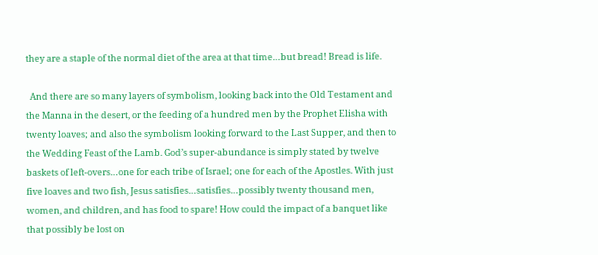they are a staple of the normal diet of the area at that time…but bread! Bread is life.

  And there are so many layers of symbolism, looking back into the Old Testament and the Manna in the desert, or the feeding of a hundred men by the Prophet Elisha with twenty loaves; and also the symbolism looking forward to the Last Supper, and then to the Wedding Feast of the Lamb. God’s super-abundance is simply stated by twelve baskets of left-overs…one for each tribe of Israel; one for each of the Apostles. With just five loaves and two fish, Jesus satisfies…satisfies…possibly twenty thousand men, women, and children, and has food to spare! How could the impact of a banquet like that possibly be lost on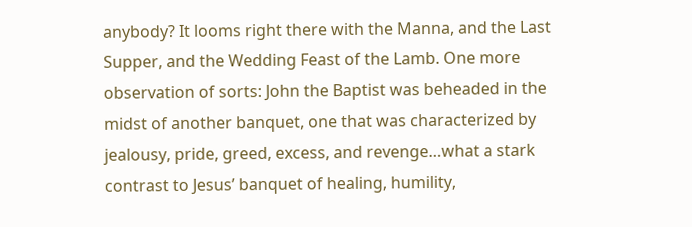anybody? It looms right there with the Manna, and the Last Supper, and the Wedding Feast of the Lamb. One more observation of sorts: John the Baptist was beheaded in the midst of another banquet, one that was characterized by jealousy, pride, greed, excess, and revenge…what a stark contrast to Jesus’ banquet of healing, humility,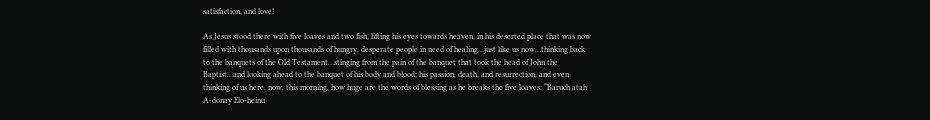satisfaction, and love!

As Jesus stood there with five loaves and two fish, lifting his eyes towards heaven, in his deserted place that was now filled with thousands upon thousands of hungry, desperate people in need of healing…just like us now…thinking back to the banquets of the Old Testament…stinging from the pain of the banquet that took the head of John the Baptist…and looking ahead to the banquet of his body and blood; his passion, death, and resurrection, and even thinking of us here, now, this morning, how huge are the words of blessing as he breaks the five loaves: “Baruch atah A-donay Elo-heinu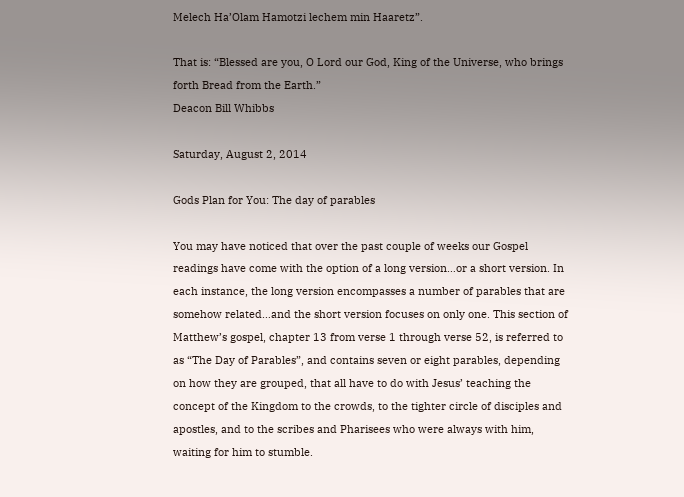Melech Ha’Olam Hamotzi lechem min Haaretz”.

That is: “Blessed are you, O Lord our God, King of the Universe, who brings forth Bread from the Earth.”
Deacon Bill Whibbs

Saturday, August 2, 2014

Gods Plan for You: The day of parables

You may have noticed that over the past couple of weeks our Gospel readings have come with the option of a long version…or a short version. In each instance, the long version encompasses a number of parables that are somehow related…and the short version focuses on only one. This section of Matthew’s gospel, chapter 13 from verse 1 through verse 52, is referred to as “The Day of Parables”, and contains seven or eight parables, depending on how they are grouped, that all have to do with Jesus’ teaching the concept of the Kingdom to the crowds, to the tighter circle of disciples and apostles, and to the scribes and Pharisees who were always with him, waiting for him to stumble.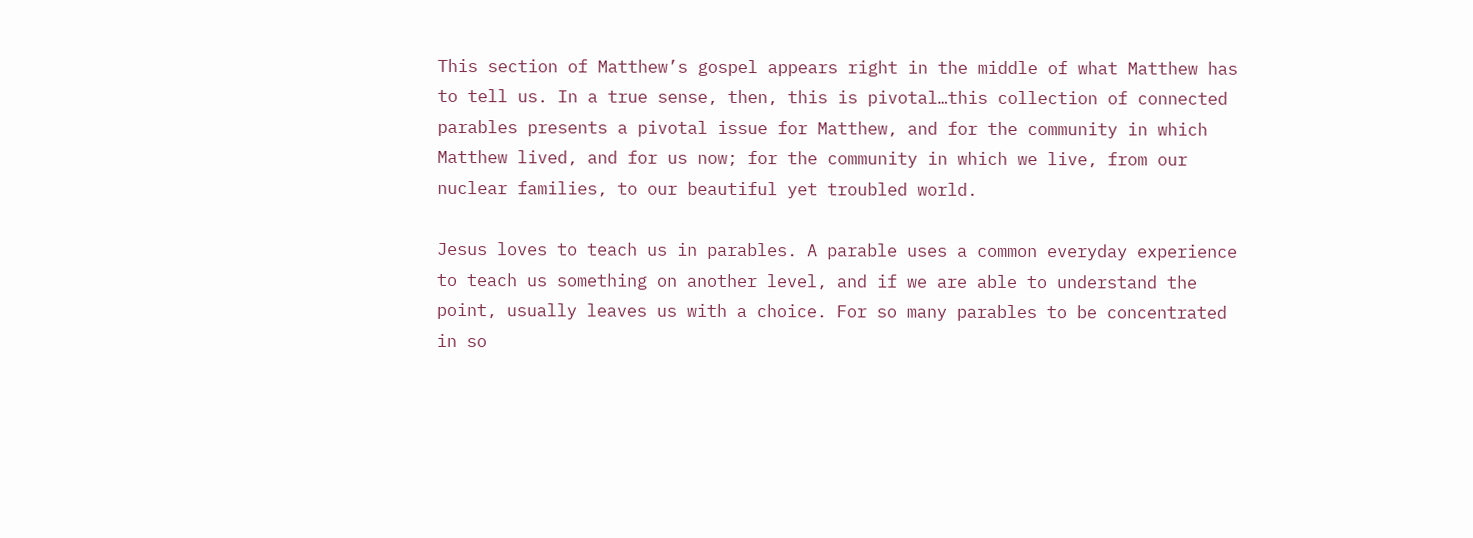This section of Matthew’s gospel appears right in the middle of what Matthew has to tell us. In a true sense, then, this is pivotal…this collection of connected parables presents a pivotal issue for Matthew, and for the community in which Matthew lived, and for us now; for the community in which we live, from our nuclear families, to our beautiful yet troubled world.

Jesus loves to teach us in parables. A parable uses a common everyday experience to teach us something on another level, and if we are able to understand the point, usually leaves us with a choice. For so many parables to be concentrated in so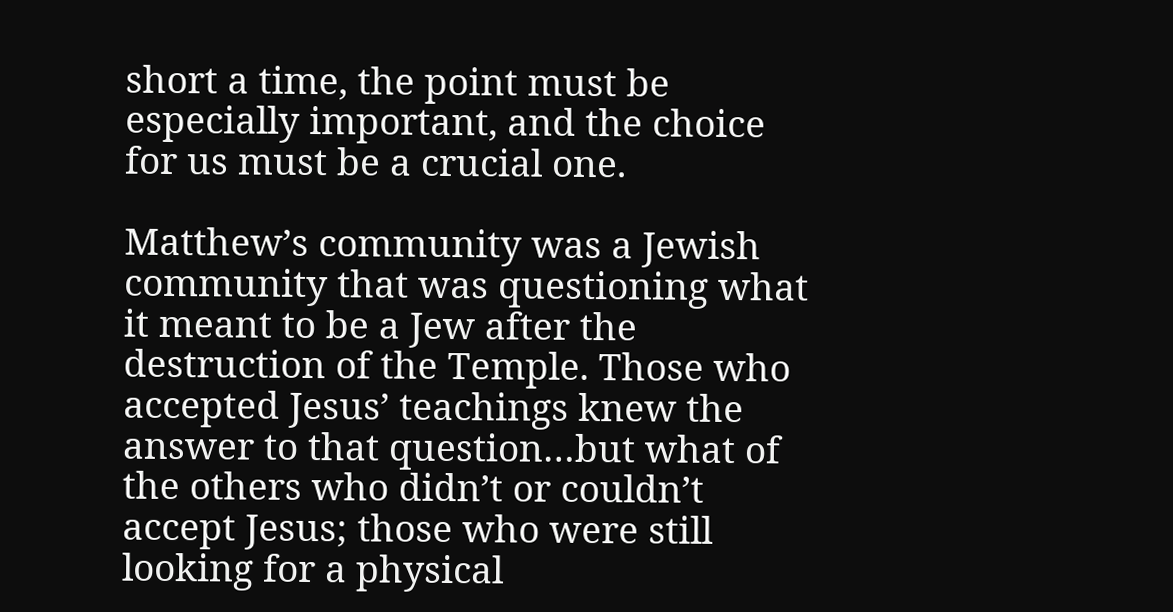short a time, the point must be especially important, and the choice for us must be a crucial one.

Matthew’s community was a Jewish community that was questioning what it meant to be a Jew after the destruction of the Temple. Those who accepted Jesus’ teachings knew the answer to that question…but what of the others who didn’t or couldn’t accept Jesus; those who were still looking for a physical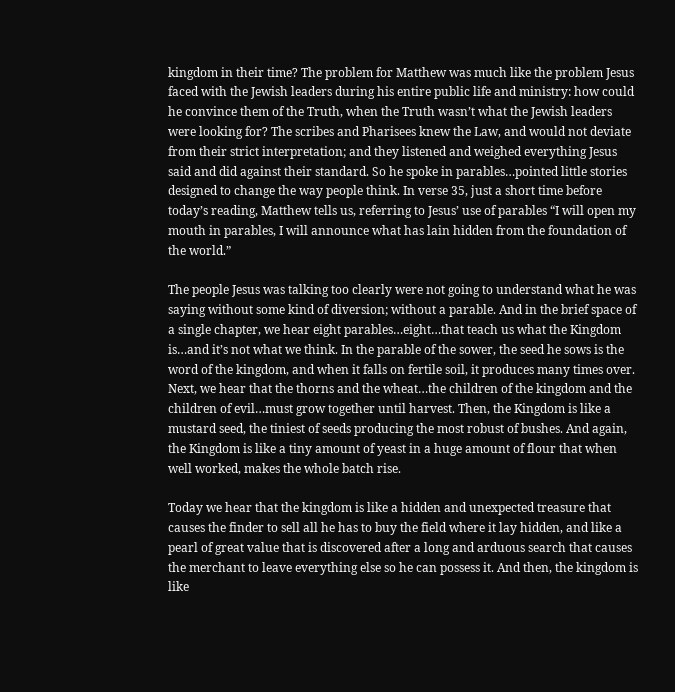kingdom in their time? The problem for Matthew was much like the problem Jesus faced with the Jewish leaders during his entire public life and ministry: how could he convince them of the Truth, when the Truth wasn’t what the Jewish leaders were looking for? The scribes and Pharisees knew the Law, and would not deviate from their strict interpretation; and they listened and weighed everything Jesus said and did against their standard. So he spoke in parables…pointed little stories designed to change the way people think. In verse 35, just a short time before today’s reading, Matthew tells us, referring to Jesus’ use of parables “I will open my mouth in parables, I will announce what has lain hidden from the foundation of the world.”

The people Jesus was talking too clearly were not going to understand what he was saying without some kind of diversion; without a parable. And in the brief space of a single chapter, we hear eight parables…eight…that teach us what the Kingdom is…and it’s not what we think. In the parable of the sower, the seed he sows is the word of the kingdom, and when it falls on fertile soil, it produces many times over. Next, we hear that the thorns and the wheat…the children of the kingdom and the children of evil…must grow together until harvest. Then, the Kingdom is like a mustard seed, the tiniest of seeds producing the most robust of bushes. And again, the Kingdom is like a tiny amount of yeast in a huge amount of flour that when well worked, makes the whole batch rise.

Today we hear that the kingdom is like a hidden and unexpected treasure that causes the finder to sell all he has to buy the field where it lay hidden, and like a pearl of great value that is discovered after a long and arduous search that causes the merchant to leave everything else so he can possess it. And then, the kingdom is like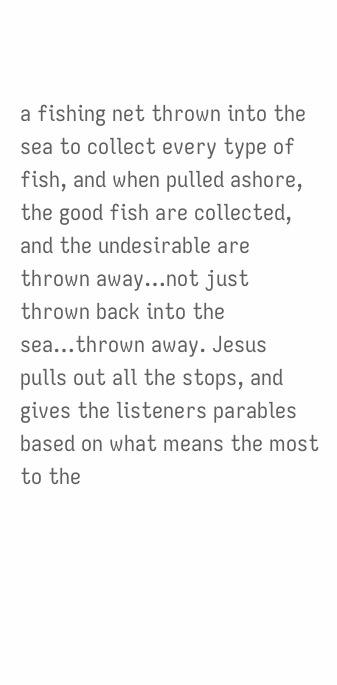a fishing net thrown into the sea to collect every type of fish, and when pulled ashore, the good fish are collected, and the undesirable are thrown away…not just thrown back into the sea…thrown away. Jesus pulls out all the stops, and gives the listeners parables based on what means the most to the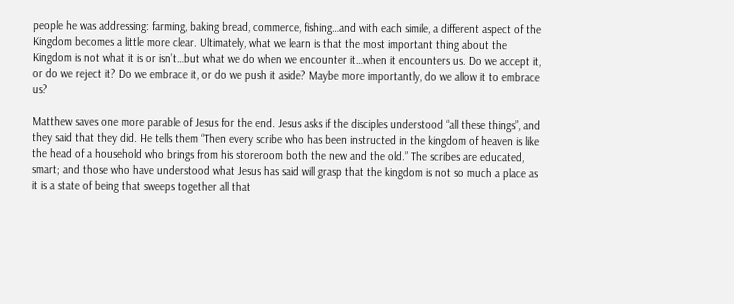people he was addressing: farming, baking bread, commerce, fishing…and with each simile, a different aspect of the Kingdom becomes a little more clear. Ultimately, what we learn is that the most important thing about the Kingdom is not what it is or isn’t…but what we do when we encounter it…when it encounters us. Do we accept it, or do we reject it? Do we embrace it, or do we push it aside? Maybe more importantly, do we allow it to embrace us?

Matthew saves one more parable of Jesus for the end. Jesus asks if the disciples understood “all these things”, and they said that they did. He tells them “Then every scribe who has been instructed in the kingdom of heaven is like the head of a household who brings from his storeroom both the new and the old.” The scribes are educated, smart; and those who have understood what Jesus has said will grasp that the kingdom is not so much a place as it is a state of being that sweeps together all that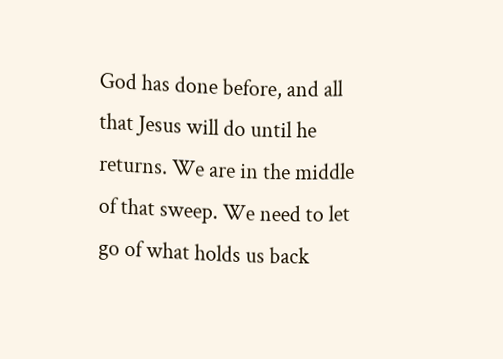God has done before, and all that Jesus will do until he returns. We are in the middle of that sweep. We need to let go of what holds us back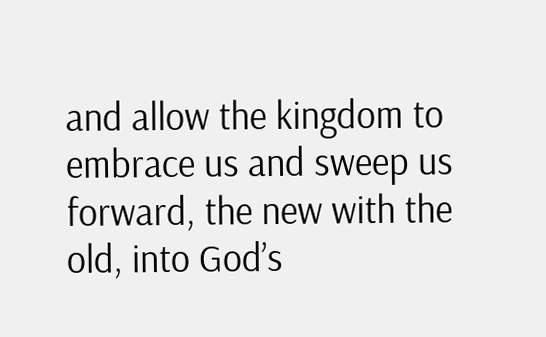and allow the kingdom to embrace us and sweep us forward, the new with the old, into God’s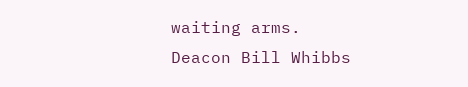waiting arms.
Deacon Bill Whibbs